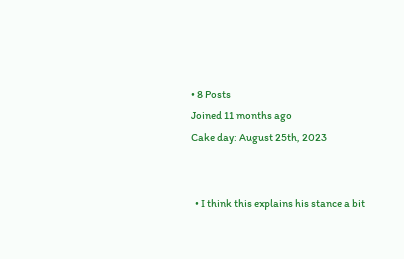• 8 Posts
Joined 11 months ago
Cake day: August 25th, 2023


  • I think this explains his stance a bit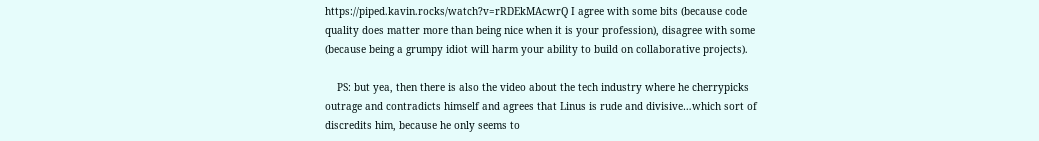https://piped.kavin.rocks/watch?v=rRDEkMAcwrQ I agree with some bits (because code quality does matter more than being nice when it is your profession), disagree with some (because being a grumpy idiot will harm your ability to build on collaborative projects).

    PS: but yea, then there is also the video about the tech industry where he cherrypicks outrage and contradicts himself and agrees that Linus is rude and divisive…which sort of discredits him, because he only seems to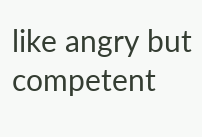like angry but competent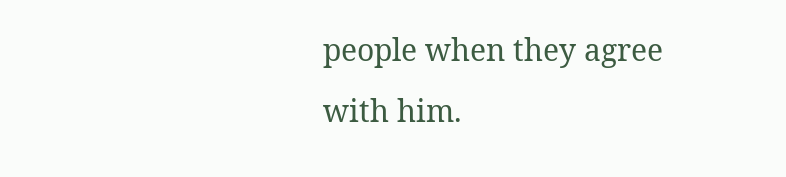people when they agree with him.